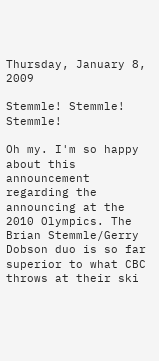Thursday, January 8, 2009

Stemmle! Stemmle! Stemmle!

Oh my. I'm so happy about this announcement regarding the announcing at the 2010 Olympics. The Brian Stemmle/Gerry Dobson duo is so far superior to what CBC throws at their ski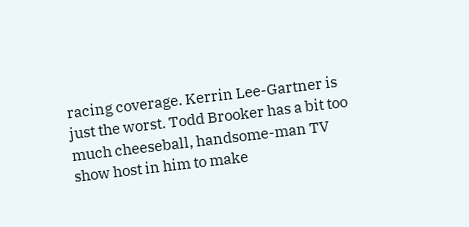racing coverage. Kerrin Lee-Gartner is just the worst. Todd Brooker has a bit too much cheeseball, handsome-man TV show host in him to make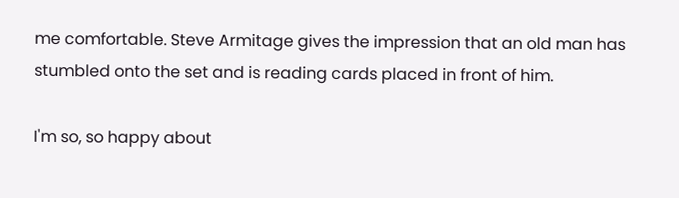me comfortable. Steve Armitage gives the impression that an old man has stumbled onto the set and is reading cards placed in front of him.

I'm so, so happy about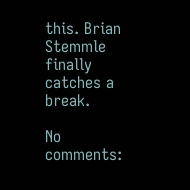this. Brian Stemmle finally catches a break.

No comments: